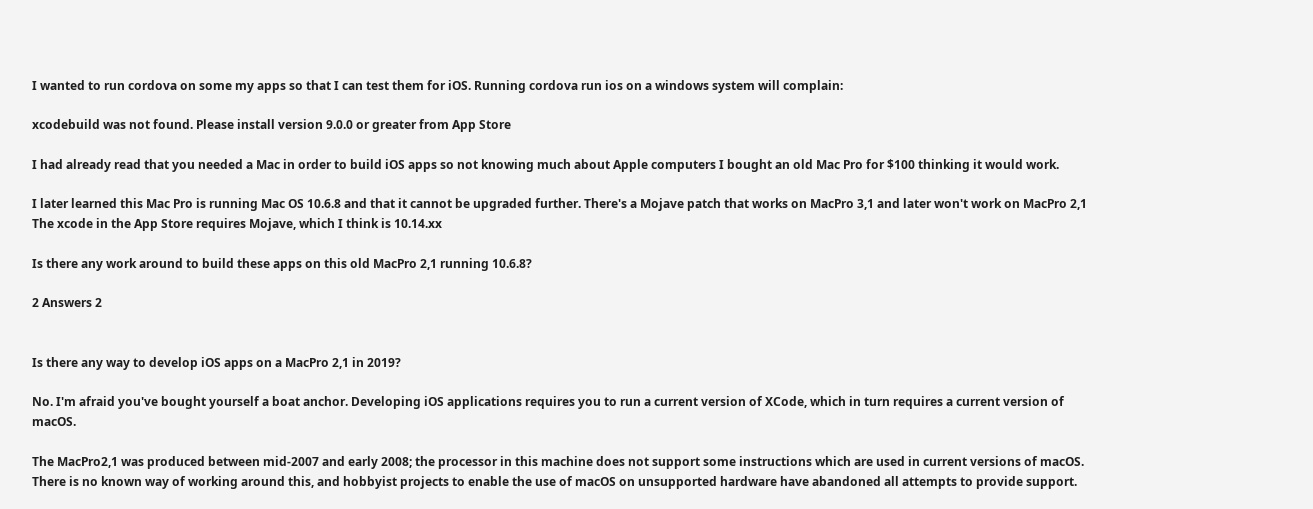I wanted to run cordova on some my apps so that I can test them for iOS. Running cordova run ios on a windows system will complain:

xcodebuild was not found. Please install version 9.0.0 or greater from App Store

I had already read that you needed a Mac in order to build iOS apps so not knowing much about Apple computers I bought an old Mac Pro for $100 thinking it would work.

I later learned this Mac Pro is running Mac OS 10.6.8 and that it cannot be upgraded further. There's a Mojave patch that works on MacPro 3,1 and later won't work on MacPro 2,1 The xcode in the App Store requires Mojave, which I think is 10.14.xx

Is there any work around to build these apps on this old MacPro 2,1 running 10.6.8?

2 Answers 2


Is there any way to develop iOS apps on a MacPro 2,1 in 2019?

No. I'm afraid you've bought yourself a boat anchor. Developing iOS applications requires you to run a current version of XCode, which in turn requires a current version of macOS.

The MacPro2,1 was produced between mid-2007 and early 2008; the processor in this machine does not support some instructions which are used in current versions of macOS. There is no known way of working around this, and hobbyist projects to enable the use of macOS on unsupported hardware have abandoned all attempts to provide support.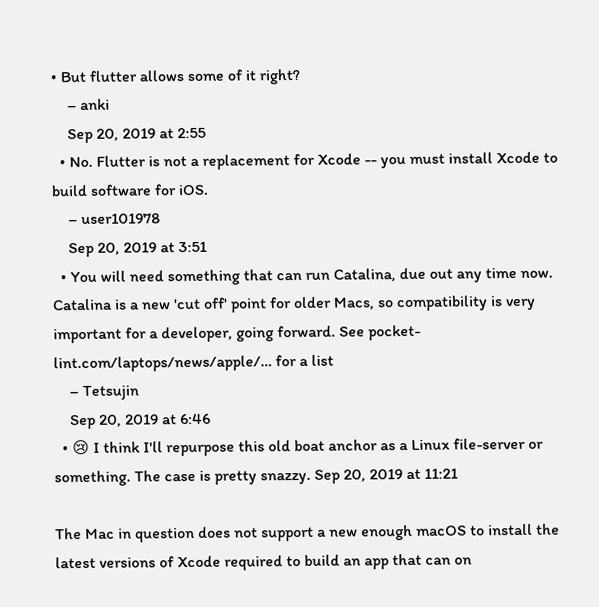• But flutter allows some of it right?
    – anki
    Sep 20, 2019 at 2:55
  • No. Flutter is not a replacement for Xcode -- you must install Xcode to build software for iOS.
    – user101978
    Sep 20, 2019 at 3:51
  • You will need something that can run Catalina, due out any time now. Catalina is a new 'cut off' point for older Macs, so compatibility is very important for a developer, going forward. See pocket-lint.com/laptops/news/apple/… for a list
    – Tetsujin
    Sep 20, 2019 at 6:46
  • 😢 I think I'll repurpose this old boat anchor as a Linux file-server or something. The case is pretty snazzy. Sep 20, 2019 at 11:21

The Mac in question does not support a new enough macOS to install the latest versions of Xcode required to build an app that can on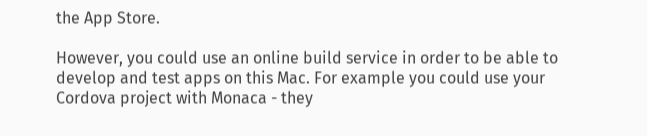the App Store.

However, you could use an online build service in order to be able to develop and test apps on this Mac. For example you could use your Cordova project with Monaca - they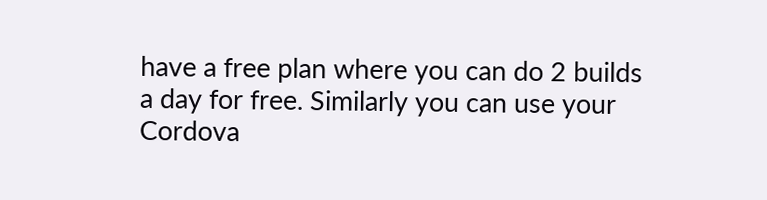have a free plan where you can do 2 builds a day for free. Similarly you can use your Cordova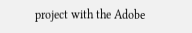project with the Adobe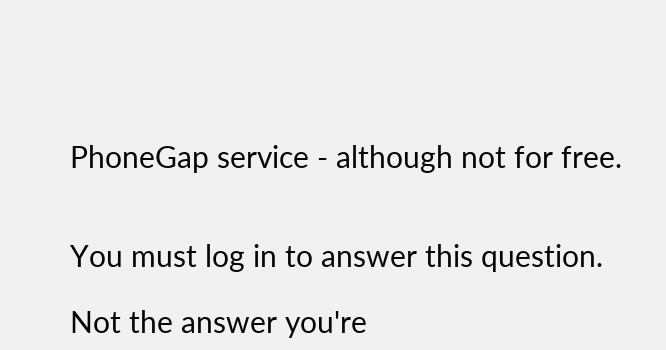PhoneGap service - although not for free.


You must log in to answer this question.

Not the answer you're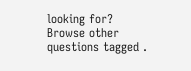looking for? Browse other questions tagged .